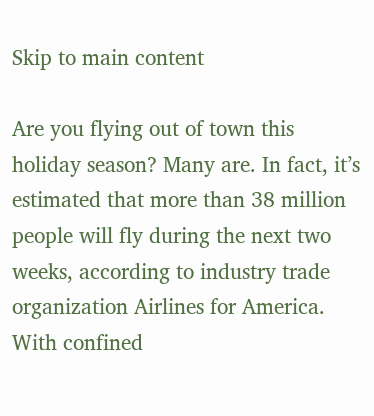Skip to main content

Are you flying out of town this holiday season? Many are. In fact, it’s estimated that more than 38 million people will fly during the next two weeks, according to industry trade organization Airlines for America.  With confined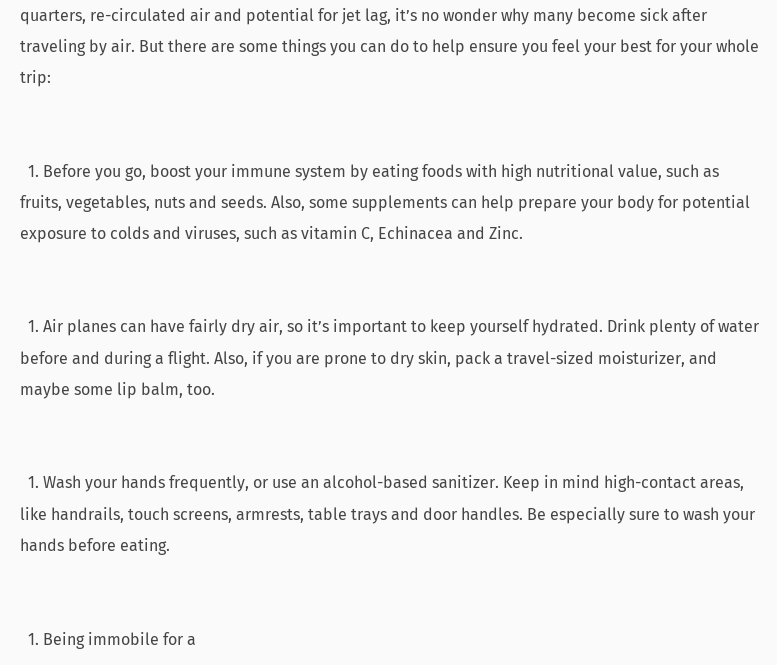quarters, re-circulated air and potential for jet lag, it’s no wonder why many become sick after traveling by air. But there are some things you can do to help ensure you feel your best for your whole trip:


  1. Before you go, boost your immune system by eating foods with high nutritional value, such as fruits, vegetables, nuts and seeds. Also, some supplements can help prepare your body for potential exposure to colds and viruses, such as vitamin C, Echinacea and Zinc.


  1. Air planes can have fairly dry air, so it’s important to keep yourself hydrated. Drink plenty of water before and during a flight. Also, if you are prone to dry skin, pack a travel-sized moisturizer, and maybe some lip balm, too.


  1. Wash your hands frequently, or use an alcohol-based sanitizer. Keep in mind high-contact areas, like handrails, touch screens, armrests, table trays and door handles. Be especially sure to wash your hands before eating.


  1. Being immobile for a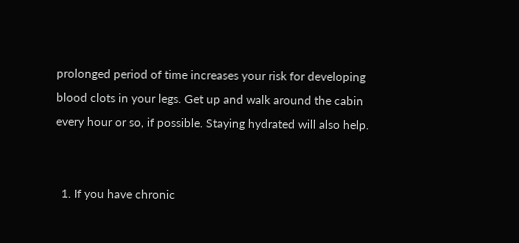prolonged period of time increases your risk for developing blood clots in your legs. Get up and walk around the cabin every hour or so, if possible. Staying hydrated will also help.


  1. If you have chronic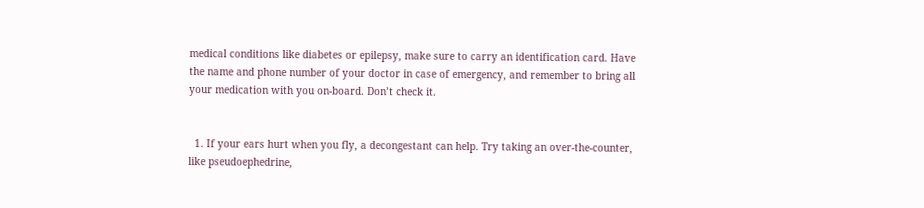medical conditions like diabetes or epilepsy, make sure to carry an identification card. Have the name and phone number of your doctor in case of emergency, and remember to bring all your medication with you on-board. Don’t check it.


  1. If your ears hurt when you fly, a decongestant can help. Try taking an over-the-counter, like pseudoephedrine,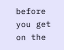before you get on the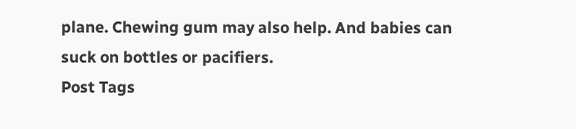plane. Chewing gum may also help. And babies can suck on bottles or pacifiers.
Post Tags